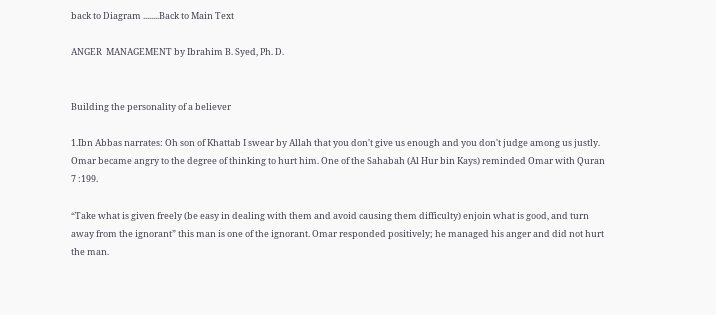back to Diagram ........Back to Main Text

ANGER  MANAGEMENT by Ibrahim B. Syed, Ph. D.


Building the personality of a believer

1.Ibn Abbas narrates: Oh son of Khattab I swear by Allah that you don't give us enough and you don't judge among us justly. Omar became angry to the degree of thinking to hurt him. One of the Sahabah (Al Hur bin Kays) reminded Omar with Quran 7 :199.

“Take what is given freely (be easy in dealing with them and avoid causing them difficulty) enjoin what is good, and turn away from the ignorant” this man is one of the ignorant. Omar responded positively; he managed his anger and did not hurt the man.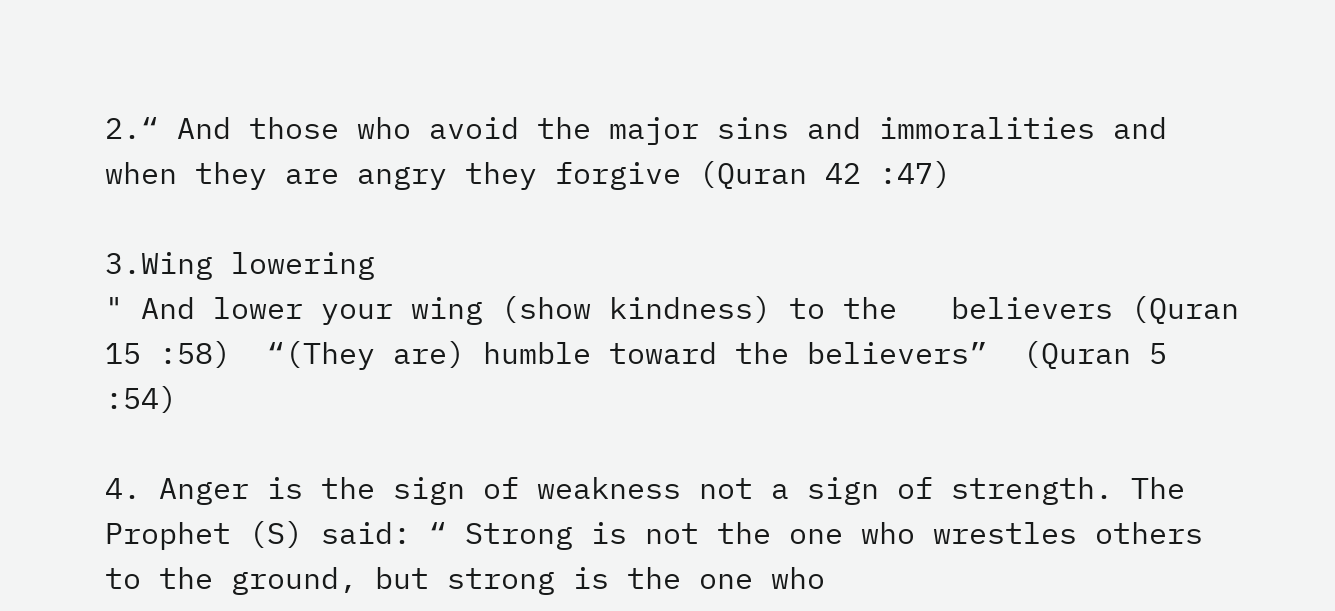2.“ And those who avoid the major sins and immoralities and when they are angry they forgive (Quran 42 :47)

3.Wing lowering
" And lower your wing (show kindness) to the   believers (Quran 15 :58)  “(They are) humble toward the believers”  (Quran 5 :54)

4. Anger is the sign of weakness not a sign of strength. The Prophet (S) said: “ Strong is not the one who wrestles others to the ground, but strong is the one who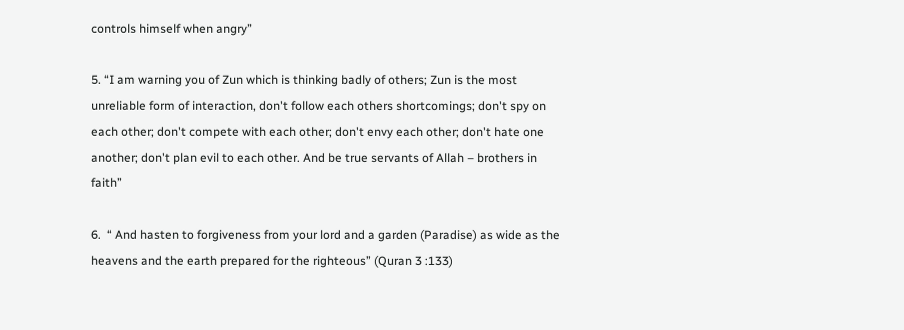controls himself when angry”

5. “I am warning you of Zun which is thinking badly of others; Zun is the most unreliable form of interaction, don't follow each others shortcomings; don't spy on each other; don't compete with each other; don't envy each other; don't hate one another; don't plan evil to each other. And be true servants of Allah – brothers in faith”

6.  “ And hasten to forgiveness from your lord and a garden (Paradise) as wide as the heavens and the earth prepared for the righteous” (Quran 3 :133)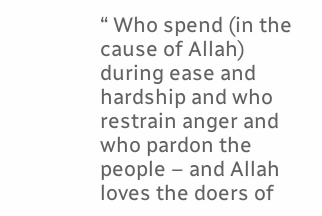“ Who spend (in the cause of Allah) during ease and hardship and who restrain anger and who pardon the people – and Allah loves the doers of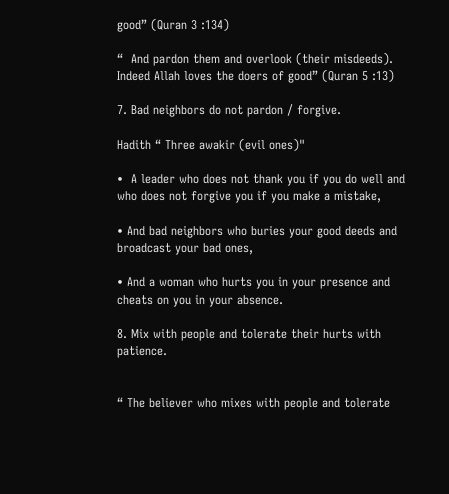good” (Quran 3 :134)

“  And pardon them and overlook (their misdeeds). Indeed Allah loves the doers of good” (Quran 5 :13)

7. Bad neighbors do not pardon / forgive.

Hadith “ Three awakir (evil ones)"

•  A leader who does not thank you if you do well and who does not forgive you if you make a mistake,

• And bad neighbors who buries your good deeds and broadcast your bad ones,

• And a woman who hurts you in your presence and cheats on you in your absence.

8. Mix with people and tolerate their hurts with patience.


“ The believer who mixes with people and tolerate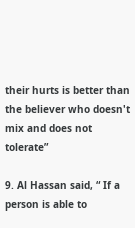their hurts is better than the believer who doesn't mix and does not tolerate”

9. Al Hassan said, “ If a person is able to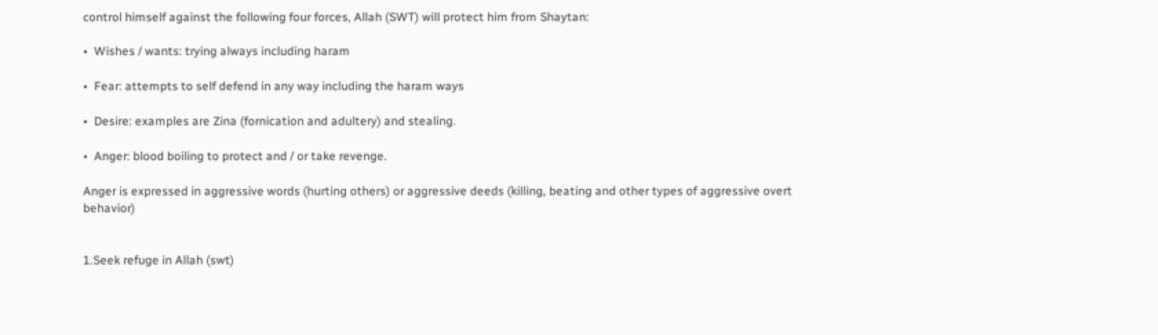control himself against the following four forces, Allah (SWT) will protect him from Shaytan:

•  Wishes / wants: trying always including haram

•  Fear: attempts to self defend in any way including the haram ways

•  Desire: examples are Zina (fornication and adultery) and stealing.

•  Anger: blood boiling to protect and / or take revenge.

Anger is expressed in aggressive words (hurting others) or aggressive deeds (killing, beating and other types of aggressive overt behavior)


1.Seek refuge in Allah (swt)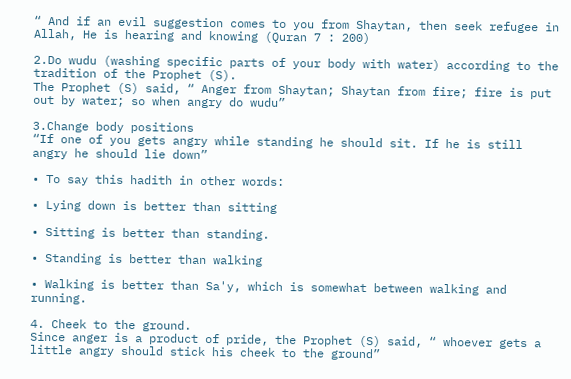“ And if an evil suggestion comes to you from Shaytan, then seek refugee in Allah, He is hearing and knowing (Quran 7 : 200)

2.Do wudu (washing specific parts of your body with water) according to the tradition of the Prophet (S).
The Prophet (S) said, “ Anger from Shaytan; Shaytan from fire; fire is put out by water; so when angry do wudu”

3.Change body positions
“If one of you gets angry while standing he should sit. If he is still angry he should lie down”

• To say this hadith in other words:

• Lying down is better than sitting

• Sitting is better than standing.

• Standing is better than walking

• Walking is better than Sa'y, which is somewhat between walking and running.

4. Cheek to the ground.
Since anger is a product of pride, the Prophet (S) said, “ whoever gets a little angry should stick his cheek to the ground”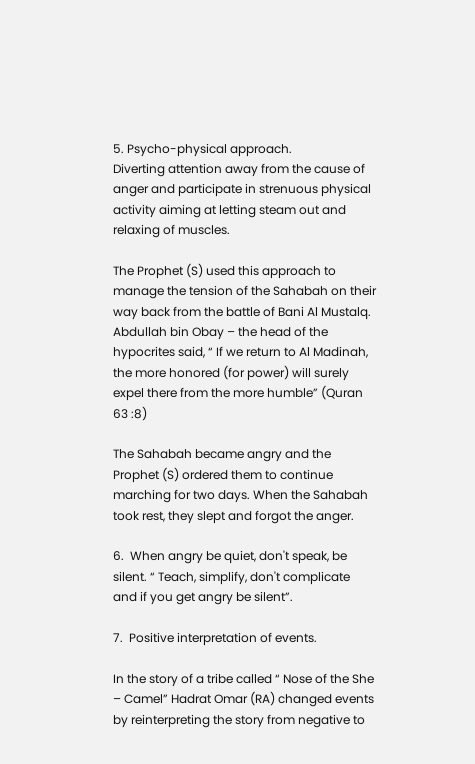5. Psycho-physical approach.
Diverting attention away from the cause of anger and participate in strenuous physical activity aiming at letting steam out and relaxing of muscles.

The Prophet (S) used this approach to manage the tension of the Sahabah on their way back from the battle of Bani Al Mustalq. Abdullah bin Obay – the head of the hypocrites said, “ If we return to Al Madinah, the more honored (for power) will surely expel there from the more humble” (Quran 63 :8)

The Sahabah became angry and the Prophet (S) ordered them to continue marching for two days. When the Sahabah took rest, they slept and forgot the anger.

6.  When angry be quiet, don't speak, be silent. “ Teach, simplify, don't complicate and if you get angry be silent”.

7.  Positive interpretation of events.

In the story of a tribe called “ Nose of the She – Camel” Hadrat Omar (RA) changed events by reinterpreting the story from negative to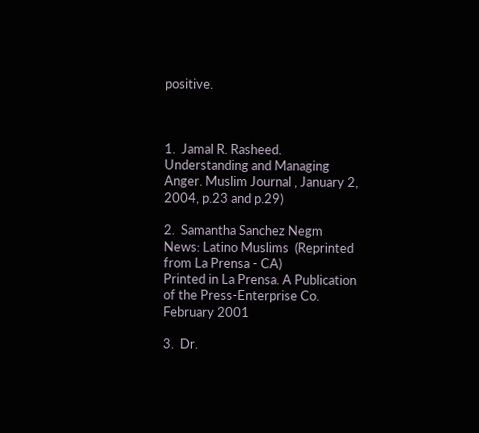positive.



1.  Jamal R. Rasheed. Understanding and Managing Anger. Muslim Journal , January 2, 2004, p.23 and p.29)

2.  Samantha Sanchez Negm   News: Latino Muslims  (Reprinted from La Prensa - CA)                      Printed in La Prensa. A Publication of the Press-Enterprise Co. February 2001

3.  Dr.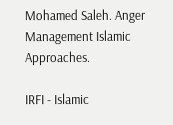Mohamed Saleh. Anger Management Islamic Approaches.

IRFI - Islamic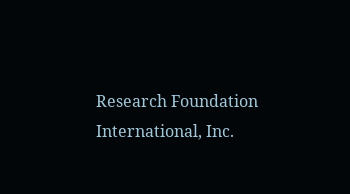Research Foundation International, Inc.